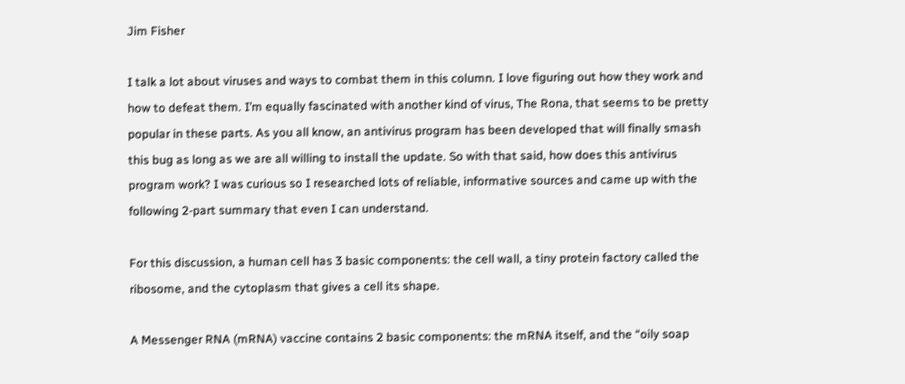Jim Fisher

I talk a lot about viruses and ways to combat them in this column. I love figuring out how they work and how to defeat them. I’m equally fascinated with another kind of virus, The Rona, that seems to be pretty popular in these parts. As you all know, an antivirus program has been developed that will finally smash this bug as long as we are all willing to install the update. So with that said, how does this antivirus program work? I was curious so I researched lots of reliable, informative sources and came up with the following 2-part summary that even I can understand.

For this discussion, a human cell has 3 basic components: the cell wall, a tiny protein factory called the ribosome, and the cytoplasm that gives a cell its shape.

A Messenger RNA (mRNA) vaccine contains 2 basic components: the mRNA itself, and the “oily soap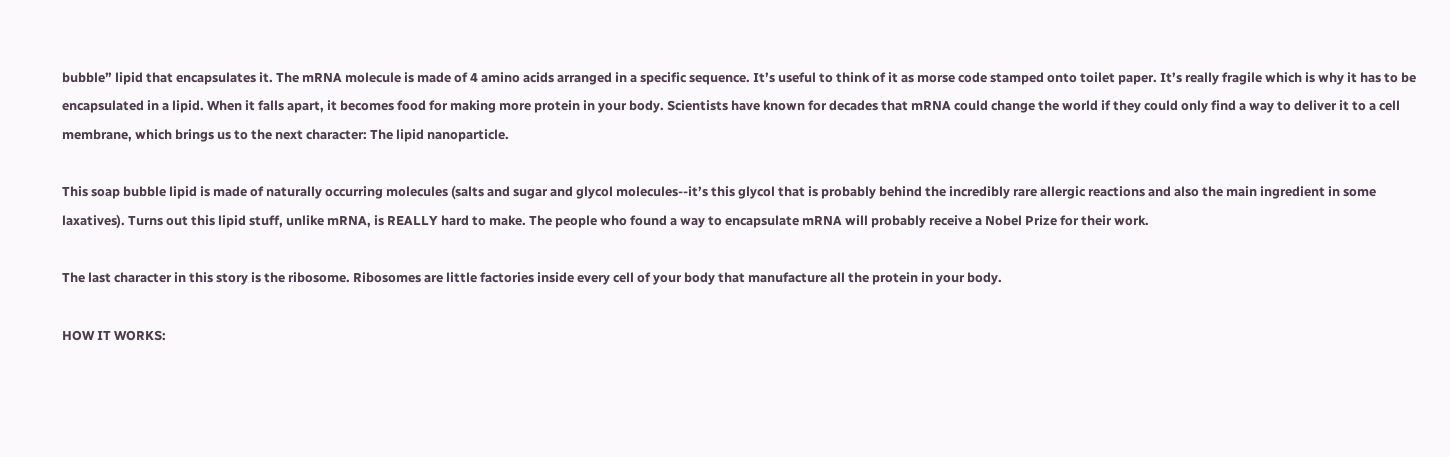bubble” lipid that encapsulates it. The mRNA molecule is made of 4 amino acids arranged in a specific sequence. It’s useful to think of it as morse code stamped onto toilet paper. It’s really fragile which is why it has to be encapsulated in a lipid. When it falls apart, it becomes food for making more protein in your body. Scientists have known for decades that mRNA could change the world if they could only find a way to deliver it to a cell membrane, which brings us to the next character: The lipid nanoparticle.

This soap bubble lipid is made of naturally occurring molecules (salts and sugar and glycol molecules--it’s this glycol that is probably behind the incredibly rare allergic reactions and also the main ingredient in some laxatives). Turns out this lipid stuff, unlike mRNA, is REALLY hard to make. The people who found a way to encapsulate mRNA will probably receive a Nobel Prize for their work.

The last character in this story is the ribosome. Ribosomes are little factories inside every cell of your body that manufacture all the protein in your body.

HOW IT WORKS: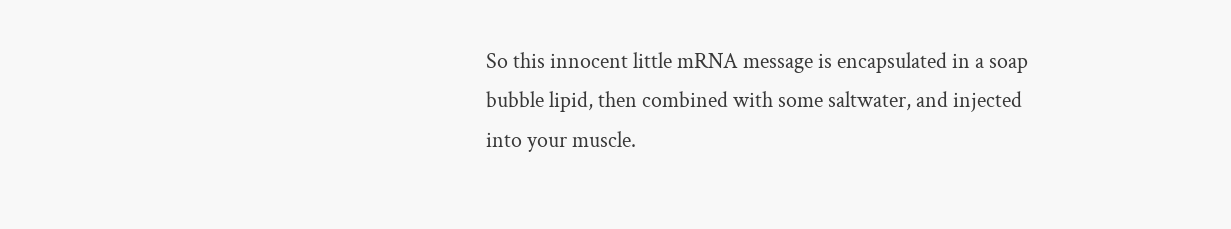So this innocent little mRNA message is encapsulated in a soap bubble lipid, then combined with some saltwater, and injected into your muscle.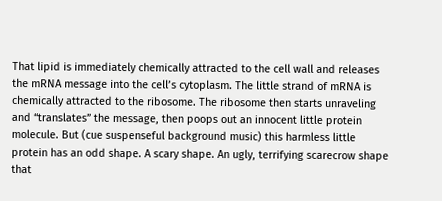That lipid is immediately chemically attracted to the cell wall and releases the mRNA message into the cell’s cytoplasm. The little strand of mRNA is chemically attracted to the ribosome. The ribosome then starts unraveling and “translates” the message, then poops out an innocent little protein molecule. But (cue suspenseful background music) this harmless little protein has an odd shape. A scary shape. An ugly, terrifying scarecrow shape that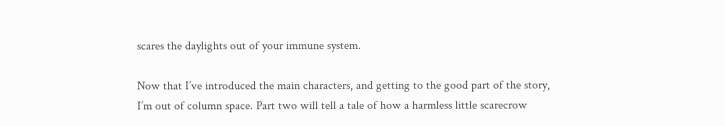scares the daylights out of your immune system.

Now that I’ve introduced the main characters, and getting to the good part of the story, I’m out of column space. Part two will tell a tale of how a harmless little scarecrow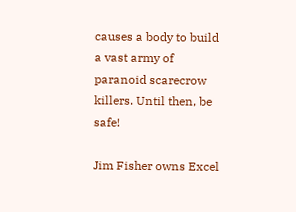causes a body to build a vast army of paranoid scarecrow killers. Until then, be safe!

Jim Fisher owns Excel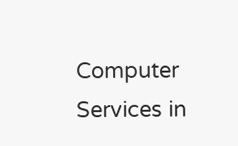Computer Services in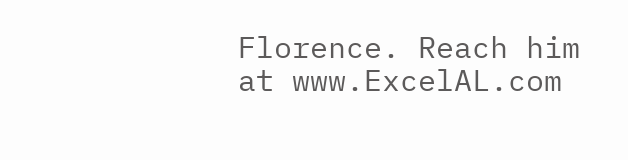Florence. Reach him at www.ExcelAL.com